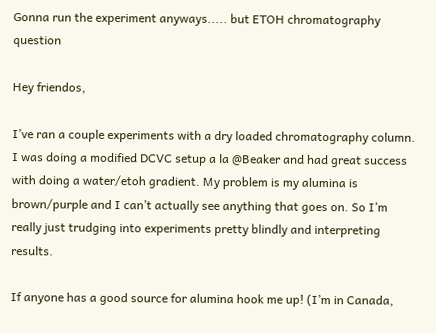Gonna run the experiment anyways..... but ETOH chromatography question

Hey friendos,

I’ve ran a couple experiments with a dry loaded chromatography column. I was doing a modified DCVC setup a la @Beaker and had great success with doing a water/etoh gradient. My problem is my alumina is brown/purple and I can’t actually see anything that goes on. So I’m really just trudging into experiments pretty blindly and interpreting results.

If anyone has a good source for alumina hook me up! (I’m in Canada,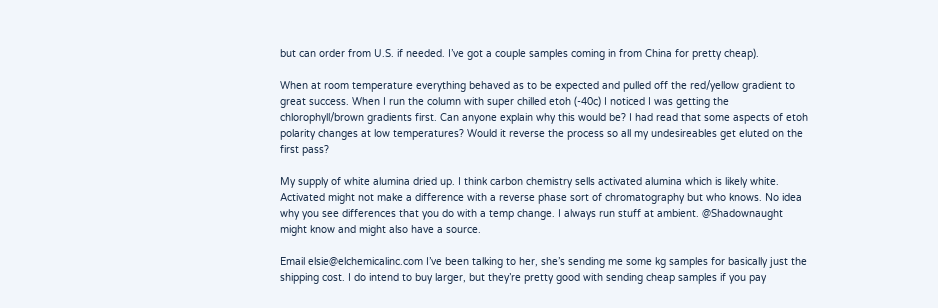but can order from U.S. if needed. I’ve got a couple samples coming in from China for pretty cheap).

When at room temperature everything behaved as to be expected and pulled off the red/yellow gradient to great success. When I run the column with super chilled etoh (-40c) I noticed I was getting the chlorophyll/brown gradients first. Can anyone explain why this would be? I had read that some aspects of etoh polarity changes at low temperatures? Would it reverse the process so all my undesireables get eluted on the first pass?

My supply of white alumina dried up. I think carbon chemistry sells activated alumina which is likely white. Activated might not make a difference with a reverse phase sort of chromatography but who knows. No idea why you see differences that you do with a temp change. I always run stuff at ambient. @Shadownaught might know and might also have a source.

Email elsie@elchemicalinc.com I’ve been talking to her, she’s sending me some kg samples for basically just the shipping cost. I do intend to buy larger, but they’re pretty good with sending cheap samples if you pay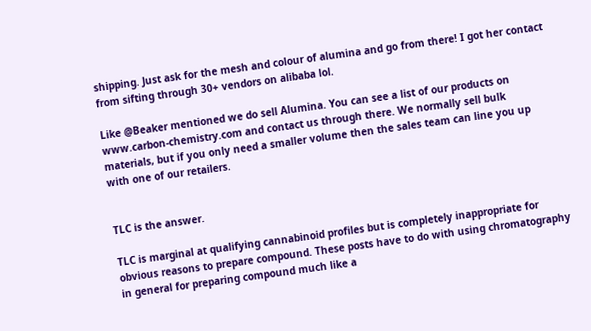shipping. Just ask for the mesh and colour of alumina and go from there! I got her contact from sifting through 30+ vendors on alibaba lol.

Like @Beaker mentioned we do sell Alumina. You can see a list of our products on www.carbon-chemistry.com and contact us through there. We normally sell bulk materials, but if you only need a smaller volume then the sales team can line you up with one of our retailers.


TLC is the answer.

TLC is marginal at qualifying cannabinoid profiles but is completely inappropriate for obvious reasons to prepare compound. These posts have to do with using chromatography in general for preparing compound much like a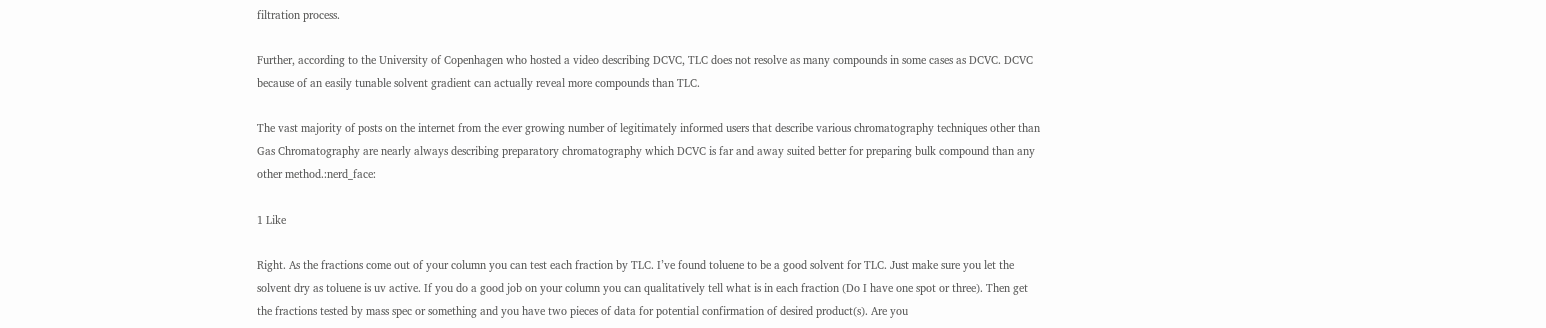filtration process.

Further, according to the University of Copenhagen who hosted a video describing DCVC, TLC does not resolve as many compounds in some cases as DCVC. DCVC because of an easily tunable solvent gradient can actually reveal more compounds than TLC.

The vast majority of posts on the internet from the ever growing number of legitimately informed users that describe various chromatography techniques other than Gas Chromatography are nearly always describing preparatory chromatography which DCVC is far and away suited better for preparing bulk compound than any other method.:nerd_face:

1 Like

Right. As the fractions come out of your column you can test each fraction by TLC. I’ve found toluene to be a good solvent for TLC. Just make sure you let the solvent dry as toluene is uv active. If you do a good job on your column you can qualitatively tell what is in each fraction (Do I have one spot or three). Then get the fractions tested by mass spec or something and you have two pieces of data for potential confirmation of desired product(s). Are you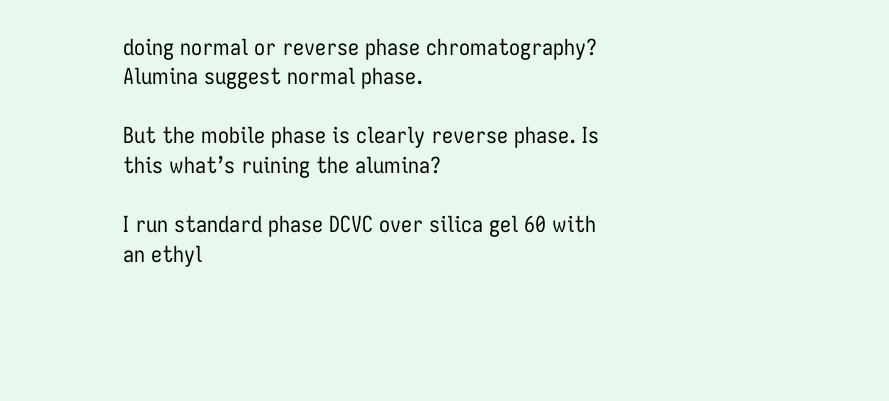doing normal or reverse phase chromatography? Alumina suggest normal phase.

But the mobile phase is clearly reverse phase. Is this what’s ruining the alumina?

I run standard phase DCVC over silica gel 60 with an ethyl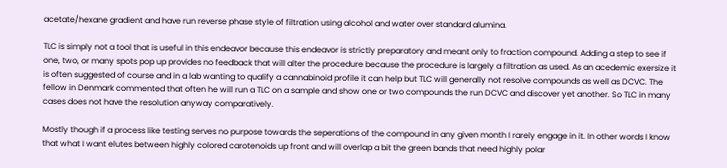acetate/hexane gradient and have run reverse phase style of filtration using alcohol and water over standard alumina.

TLC is simply not a tool that is useful in this endeavor because this endeavor is strictly preparatory and meant only to fraction compound. Adding a step to see if one, two, or many spots pop up provides no feedback that will alter the procedure because the procedure is largely a filtration as used. As an acedemic exersize it is often suggested of course and in a lab wanting to qualify a cannabinoid profile it can help but TLC will generally not resolve compounds as well as DCVC. The fellow in Denmark commented that often he will run a TLC on a sample and show one or two compounds the run DCVC and discover yet another. So TLC in many cases does not have the resolution anyway comparatively.

Mostly though if a process like testing serves no purpose towards the seperations of the compound in any given month I rarely engage in it. In other words I know that what I want elutes between highly colored carotenoids up front and will overlap a bit the green bands that need highly polar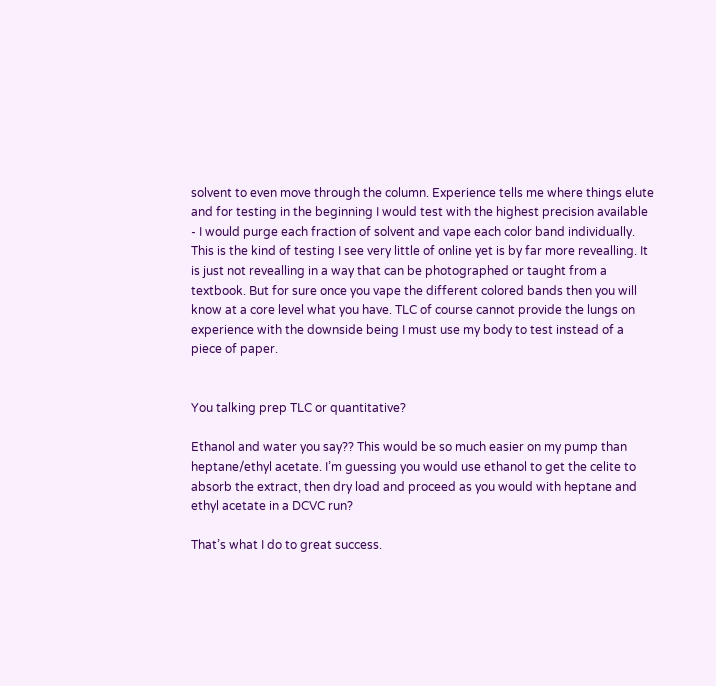solvent to even move through the column. Experience tells me where things elute and for testing in the beginning I would test with the highest precision available - I would purge each fraction of solvent and vape each color band individually. This is the kind of testing I see very little of online yet is by far more revealling. It is just not revealling in a way that can be photographed or taught from a textbook. But for sure once you vape the different colored bands then you will know at a core level what you have. TLC of course cannot provide the lungs on experience with the downside being I must use my body to test instead of a piece of paper.


You talking prep TLC or quantitative?

Ethanol and water you say?? This would be so much easier on my pump than heptane/ethyl acetate. I’m guessing you would use ethanol to get the celite to absorb the extract, then dry load and proceed as you would with heptane and ethyl acetate in a DCVC run?

That’s what I do to great success.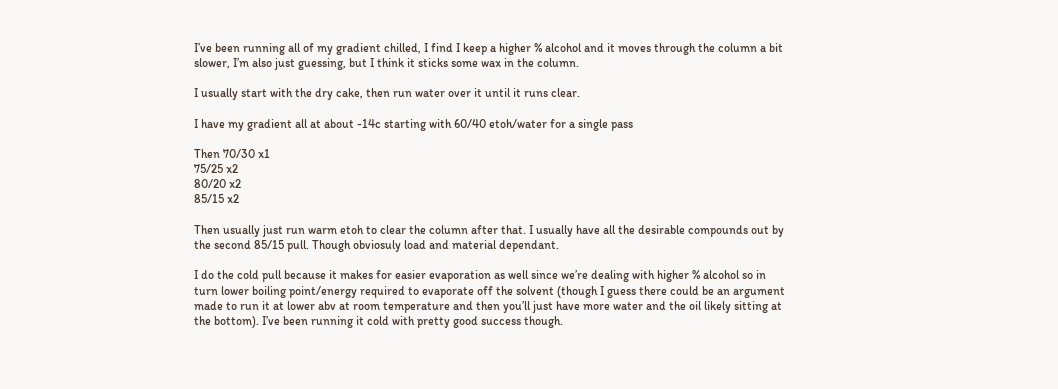I’ve been running all of my gradient chilled, I find I keep a higher % alcohol and it moves through the column a bit slower, I’m also just guessing, but I think it sticks some wax in the column.

I usually start with the dry cake, then run water over it until it runs clear.

I have my gradient all at about -14c starting with 60/40 etoh/water for a single pass

Then 70/30 x1
75/25 x2
80/20 x2
85/15 x2

Then usually just run warm etoh to clear the column after that. I usually have all the desirable compounds out by the second 85/15 pull. Though obviosuly load and material dependant.

I do the cold pull because it makes for easier evaporation as well since we’re dealing with higher % alcohol so in turn lower boiling point/energy required to evaporate off the solvent (though I guess there could be an argument made to run it at lower abv at room temperature and then you’ll just have more water and the oil likely sitting at the bottom). I’ve been running it cold with pretty good success though.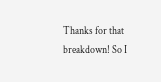Thanks for that breakdown! So I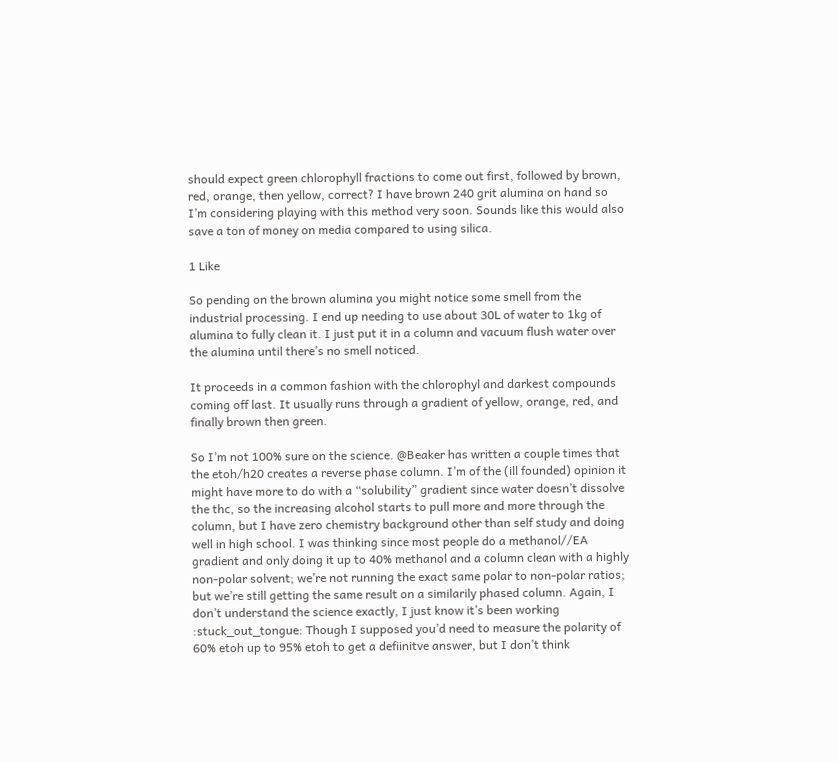should expect green chlorophyll fractions to come out first, followed by brown, red, orange, then yellow, correct? I have brown 240 grit alumina on hand so I’m considering playing with this method very soon. Sounds like this would also save a ton of money on media compared to using silica.

1 Like

So pending on the brown alumina you might notice some smell from the industrial processing. I end up needing to use about 30L of water to 1kg of alumina to fully clean it. I just put it in a column and vacuum flush water over the alumina until there’s no smell noticed.

It proceeds in a common fashion with the chlorophyl and darkest compounds coming off last. It usually runs through a gradient of yellow, orange, red, and finally brown then green.

So I’m not 100% sure on the science. @Beaker has written a couple times that the etoh/h20 creates a reverse phase column. I’m of the (ill founded) opinion it might have more to do with a “solubility” gradient since water doesn’t dissolve the thc, so the increasing alcohol starts to pull more and more through the column, but I have zero chemistry background other than self study and doing well in high school. I was thinking since most people do a methanol//EA gradient and only doing it up to 40% methanol and a column clean with a highly non-polar solvent; we’re not running the exact same polar to non-polar ratios; but we’re still getting the same result on a similarily phased column. Again, I don’t understand the science exactly, I just know it’s been working :stuck_out_tongue: Though I supposed you’d need to measure the polarity of 60% etoh up to 95% etoh to get a defiinitve answer, but I don’t think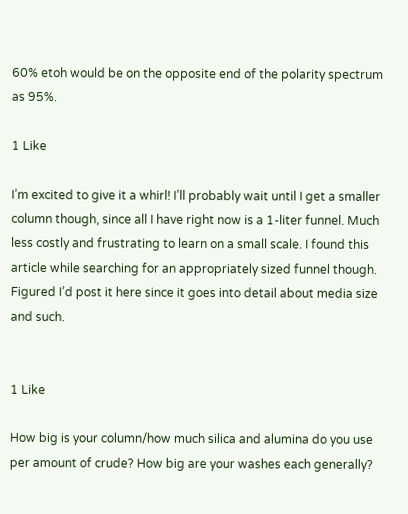60% etoh would be on the opposite end of the polarity spectrum as 95%.

1 Like

I’m excited to give it a whirl! I’ll probably wait until I get a smaller column though, since all I have right now is a 1-liter funnel. Much less costly and frustrating to learn on a small scale. I found this article while searching for an appropriately sized funnel though. Figured I’d post it here since it goes into detail about media size and such.


1 Like

How big is your column/how much silica and alumina do you use per amount of crude? How big are your washes each generally?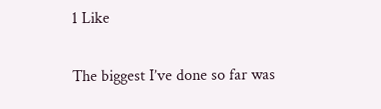1 Like

The biggest I’ve done so far was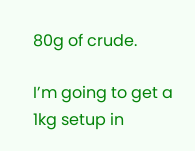80g of crude.

I’m going to get a 1kg setup in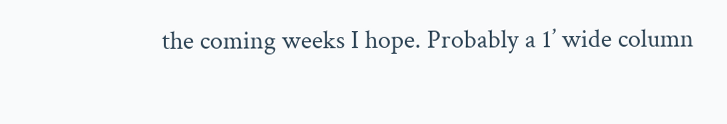the coming weeks I hope. Probably a 1’ wide column